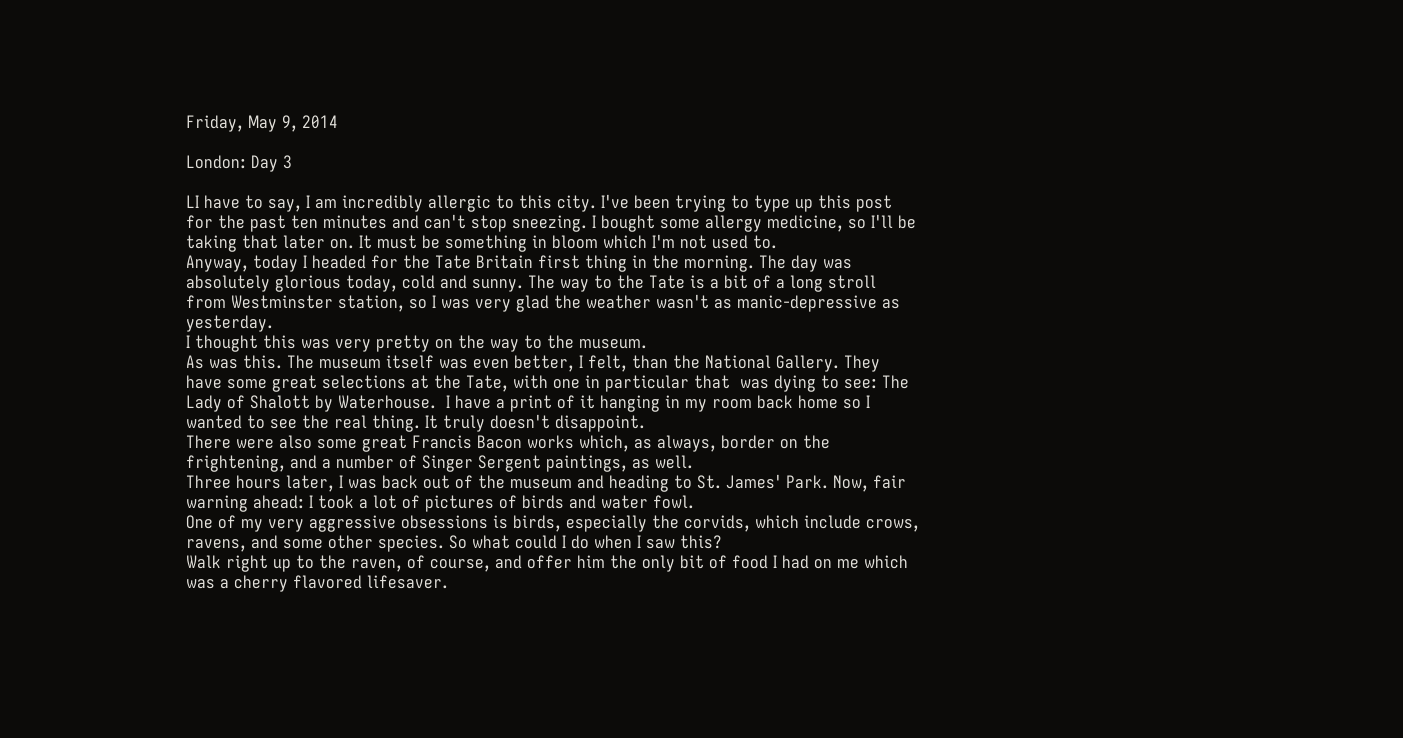Friday, May 9, 2014

London: Day 3

LI have to say, I am incredibly allergic to this city. I've been trying to type up this post for the past ten minutes and can't stop sneezing. I bought some allergy medicine, so I'll be taking that later on. It must be something in bloom which I'm not used to.
Anyway, today I headed for the Tate Britain first thing in the morning. The day was absolutely glorious today, cold and sunny. The way to the Tate is a bit of a long stroll from Westminster station, so I was very glad the weather wasn't as manic-depressive as yesterday.
I thought this was very pretty on the way to the museum.
As was this. The museum itself was even better, I felt, than the National Gallery. They have some great selections at the Tate, with one in particular that  was dying to see: The Lady of Shalott by Waterhouse.  I have a print of it hanging in my room back home so I wanted to see the real thing. It truly doesn't disappoint.
There were also some great Francis Bacon works which, as always, border on the frightening, and a number of Singer Sergent paintings, as well.
Three hours later, I was back out of the museum and heading to St. James' Park. Now, fair warning ahead: I took a lot of pictures of birds and water fowl.
One of my very aggressive obsessions is birds, especially the corvids, which include crows, ravens, and some other species. So what could I do when I saw this?
Walk right up to the raven, of course, and offer him the only bit of food I had on me which was a cherry flavored lifesaver.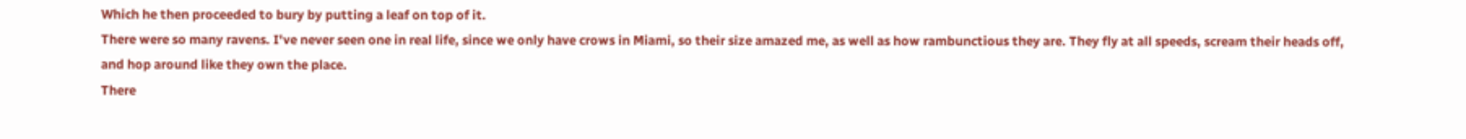Which he then proceeded to bury by putting a leaf on top of it.
There were so many ravens. I've never seen one in real life, since we only have crows in Miami, so their size amazed me, as well as how rambunctious they are. They fly at all speeds, scream their heads off, and hop around like they own the place.
There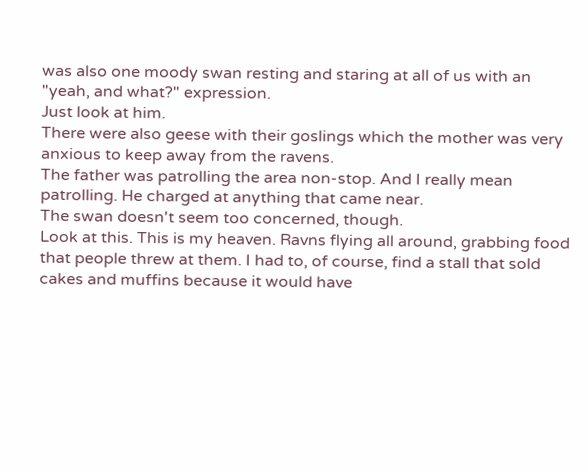was also one moody swan resting and staring at all of us with an "yeah, and what?" expression.
Just look at him.
There were also geese with their goslings which the mother was very anxious to keep away from the ravens.
The father was patrolling the area non-stop. And I really mean patrolling. He charged at anything that came near.
The swan doesn't seem too concerned, though.
Look at this. This is my heaven. Ravns flying all around, grabbing food that people threw at them. I had to, of course, find a stall that sold cakes and muffins because it would have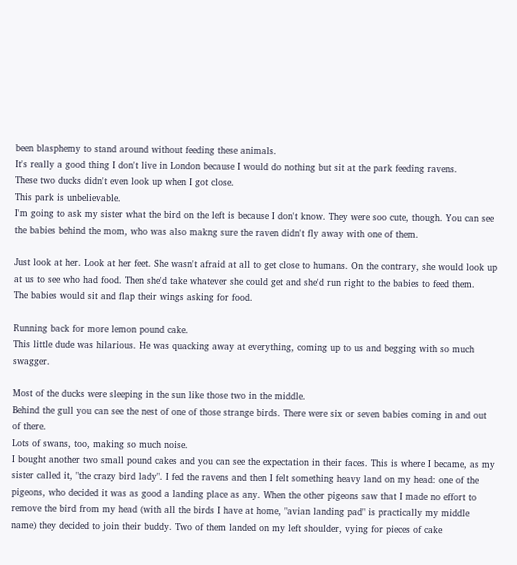been blasphemy to stand around without feeding these animals.
It's really a good thing I don't live in London because I would do nothing but sit at the park feeding ravens.
These two ducks didn't even look up when I got close.
This park is unbelievable.
I'm going to ask my sister what the bird on the left is because I don't know. They were soo cute, though. You can see the babies behind the mom, who was also makng sure the raven didn't fly away with one of them.

Just look at her. Look at her feet. She wasn't afraid at all to get close to humans. On the contrary, she would look up at us to see who had food. Then she'd take whatever she could get and she'd run right to the babies to feed them.
The babies would sit and flap their wings asking for food.

Running back for more lemon pound cake.
This little dude was hilarious. He was quacking away at everything, coming up to us and begging with so much swagger.

Most of the ducks were sleeping in the sun like those two in the middle.
Behind the gull you can see the nest of one of those strange birds. There were six or seven babies coming in and out of there.
Lots of swans, too, making so much noise.
I bought another two small pound cakes and you can see the expectation in their faces. This is where I became, as my sister called it, "the crazy bird lady". I fed the ravens and then I felt something heavy land on my head: one of the pigeons, who decided it was as good a landing place as any. When the other pigeons saw that I made no effort to remove the bird from my head (with all the birds I have at home, "avian landing pad" is practically my middle name) they decided to join their buddy. Two of them landed on my left shoulder, vying for pieces of cake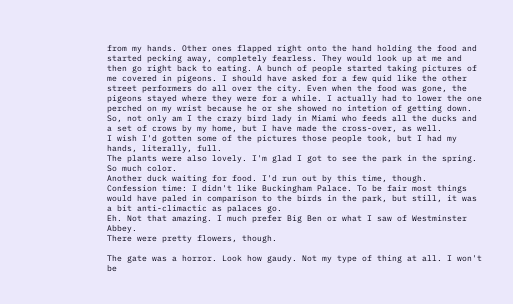from my hands. Other ones flapped right onto the hand holding the food and started pecking away, completely fearless. They would look up at me and then go right back to eating. A bunch of people started taking pictures of me covered in pigeons. I should have asked for a few quid like the other street performers do all over the city. Even when the food was gone, the pigeons stayed where they were for a while. I actually had to lower the one perched on my wrist because he or she showed no intetion of getting down. So, not only am I the crazy bird lady in Miami who feeds all the ducks and a set of crows by my home, but I have made the cross-over, as well.
I wish I'd gotten some of the pictures those people took, but I had my hands, literally, full.
The plants were also lovely. I'm glad I got to see the park in the spring.
So much color.
Another duck waiting for food. I'd run out by this time, though.
Confession time: I didn't like Buckingham Palace. To be fair most things would have paled in comparison to the birds in the park, but still, it was a bit anti-climactic as palaces go.
Eh. Not that amazing. I much prefer Big Ben or what I saw of Westminster Abbey.
There were pretty flowers, though.

The gate was a horror. Look how gaudy. Not my type of thing at all. I won't be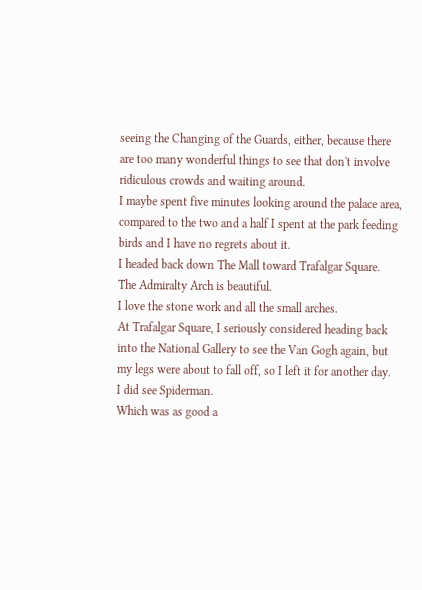seeing the Changing of the Guards, either, because there are too many wonderful things to see that don't involve ridiculous crowds and waiting around.
I maybe spent five minutes looking around the palace area, compared to the two and a half I spent at the park feeding birds and I have no regrets about it.
I headed back down The Mall toward Trafalgar Square.
The Admiralty Arch is beautiful.
I love the stone work and all the small arches.
At Trafalgar Square, I seriously considered heading back into the National Gallery to see the Van Gogh again, but my legs were about to fall off, so I left it for another day.
I did see Spiderman.
Which was as good a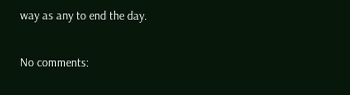way as any to end the day.

No comments: